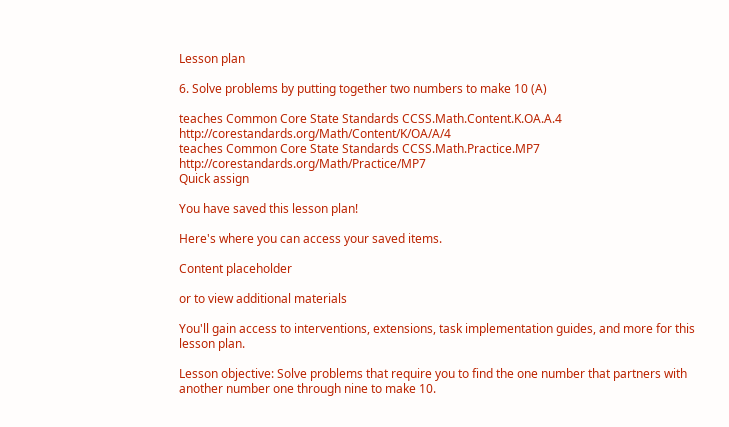Lesson plan

6. Solve problems by putting together two numbers to make 10 (A)

teaches Common Core State Standards CCSS.Math.Content.K.OA.A.4 http://corestandards.org/Math/Content/K/OA/A/4
teaches Common Core State Standards CCSS.Math.Practice.MP7 http://corestandards.org/Math/Practice/MP7
Quick assign

You have saved this lesson plan!

Here's where you can access your saved items.

Content placeholder

or to view additional materials

You'll gain access to interventions, extensions, task implementation guides, and more for this lesson plan.

Lesson objective: Solve problems that require you to find the one number that partners with another number one through nine to make 10.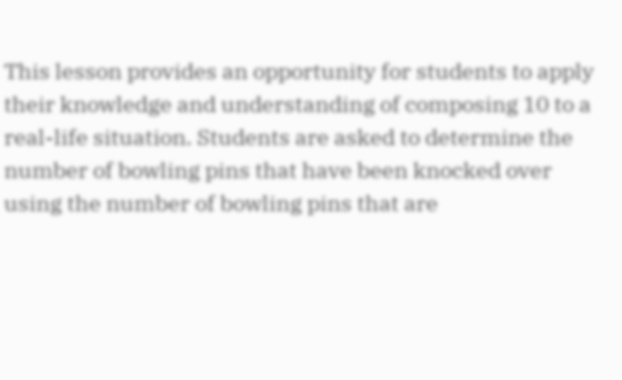This lesson provides an opportunity for students to apply their knowledge and understanding of composing 10 to a real-life situation. Students are asked to determine the number of bowling pins that have been knocked over using the number of bowling pins that are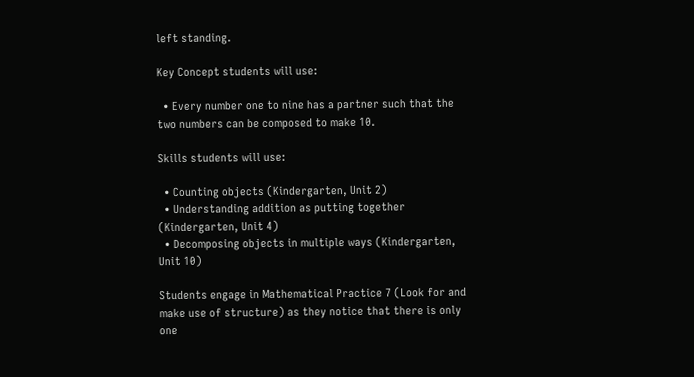left standing.

Key Concept students will use:

  • Every number one to nine has a partner such that the two numbers can be composed to make 10.

Skills students will use:

  • Counting objects (Kindergarten, Unit 2)
  • Understanding addition as putting together (Kindergarten, Unit 4)
  • Decomposing objects in multiple ways (Kindergarten, Unit 10)

Students engage in Mathematical Practice 7 (Look for and make use of structure) as they notice that there is only one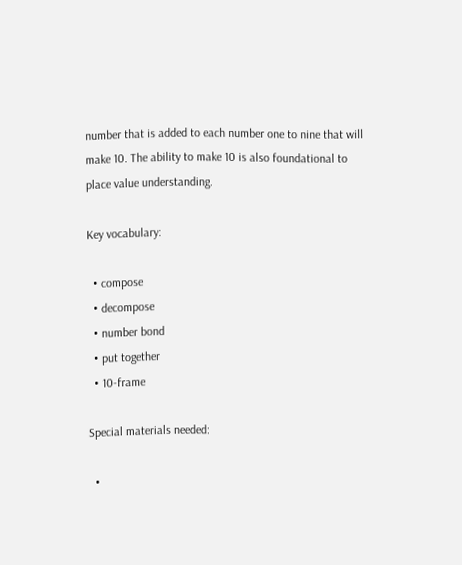number that is added to each number one to nine that will make 10. The ability to make 10 is also foundational to place value understanding.

Key vocabulary:

  • compose
  • decompose
  • number bond
  • put together
  • 10-frame

Special materials needed:

  •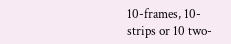10-frames, 10-strips or 10 two-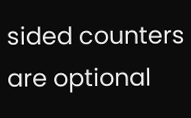sided counters are optional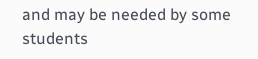and may be needed by some students